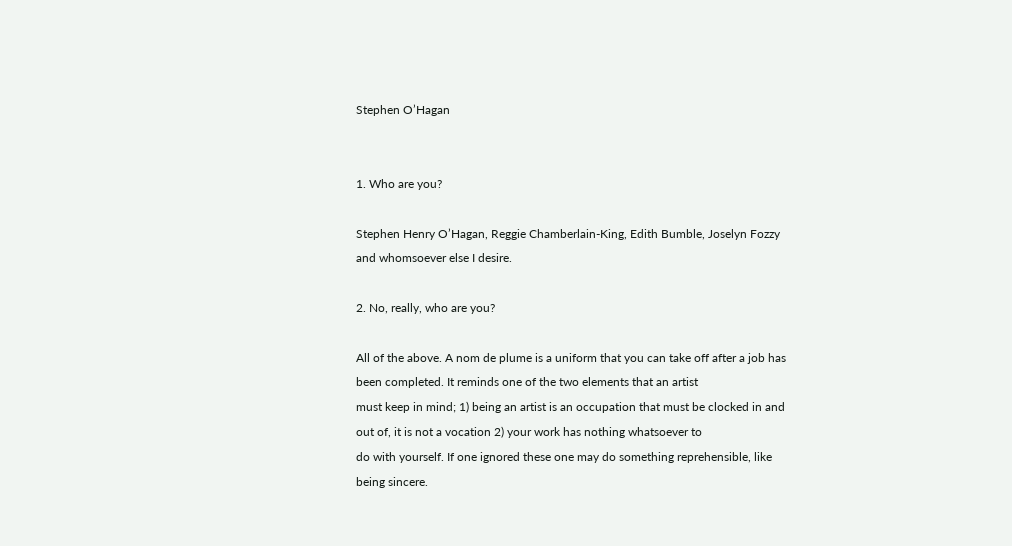Stephen O’Hagan


1. Who are you?

Stephen Henry O’Hagan, Reggie Chamberlain-King, Edith Bumble, Joselyn Fozzy
and whomsoever else I desire.

2. No, really, who are you?

All of the above. A nom de plume is a uniform that you can take off after a job has been completed. It reminds one of the two elements that an artist
must keep in mind; 1) being an artist is an occupation that must be clocked in and out of, it is not a vocation 2) your work has nothing whatsoever to
do with yourself. If one ignored these one may do something reprehensible, like being sincere.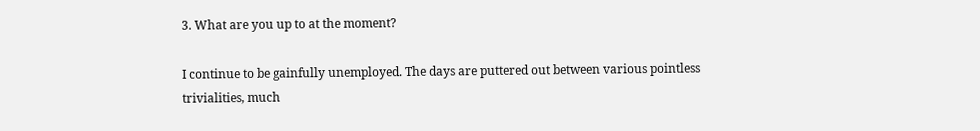3. What are you up to at the moment?

I continue to be gainfully unemployed. The days are puttered out between various pointless trivialities, much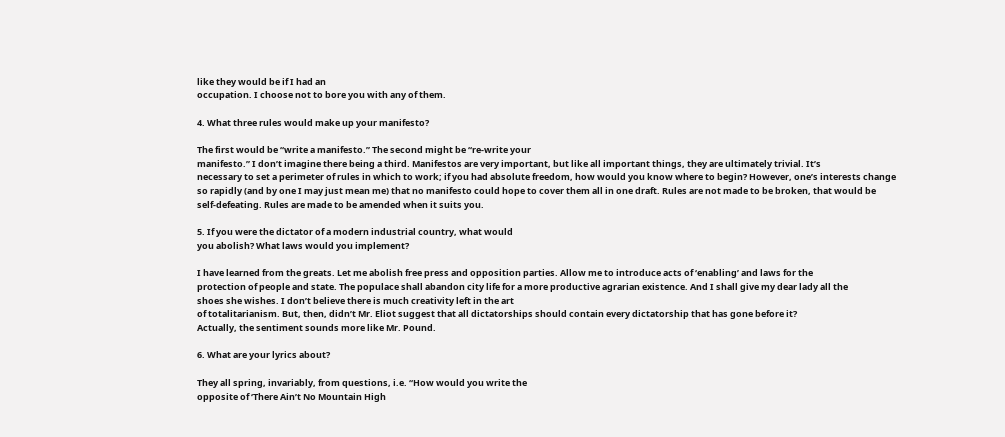like they would be if I had an
occupation. I choose not to bore you with any of them.

4. What three rules would make up your manifesto?

The first would be “write a manifesto.” The second might be “re-write your
manifesto.” I don’t imagine there being a third. Manifestos are very important, but like all important things, they are ultimately trivial. It’s
necessary to set a perimeter of rules in which to work; if you had absolute freedom, how would you know where to begin? However, one’s interests change
so rapidly (and by one I may just mean me) that no manifesto could hope to cover them all in one draft. Rules are not made to be broken, that would be
self-defeating. Rules are made to be amended when it suits you.

5. If you were the dictator of a modern industrial country, what would
you abolish? What laws would you implement?

I have learned from the greats. Let me abolish free press and opposition parties. Allow me to introduce acts of ‘enabling’ and laws for the
protection of people and state. The populace shall abandon city life for a more productive agrarian existence. And I shall give my dear lady all the
shoes she wishes. I don’t believe there is much creativity left in the art
of totalitarianism. But, then, didn’t Mr. Eliot suggest that all dictatorships should contain every dictatorship that has gone before it?
Actually, the sentiment sounds more like Mr. Pound.

6. What are your lyrics about?

They all spring, invariably, from questions, i.e. “How would you write the
opposite of ‘There Ain’t No Mountain High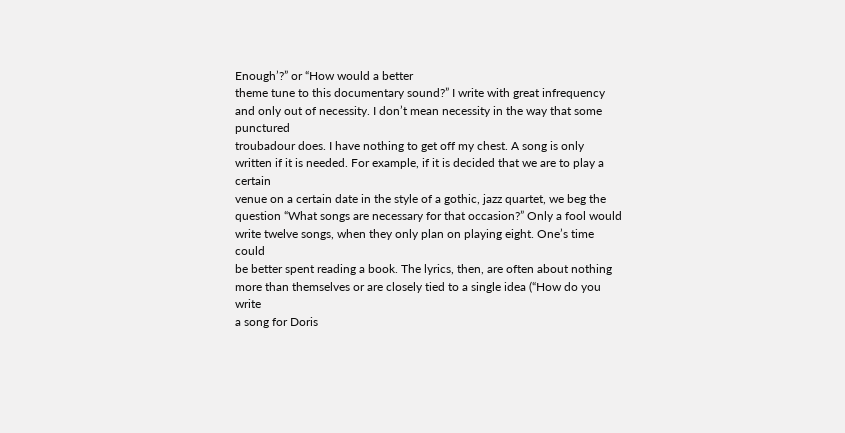Enough’?” or “How would a better
theme tune to this documentary sound?” I write with great infrequency and only out of necessity. I don’t mean necessity in the way that some punctured
troubadour does. I have nothing to get off my chest. A song is only written if it is needed. For example, if it is decided that we are to play a certain
venue on a certain date in the style of a gothic, jazz quartet, we beg the question “What songs are necessary for that occasion?” Only a fool would
write twelve songs, when they only plan on playing eight. One’s time could
be better spent reading a book. The lyrics, then, are often about nothing more than themselves or are closely tied to a single idea (“How do you write
a song for Doris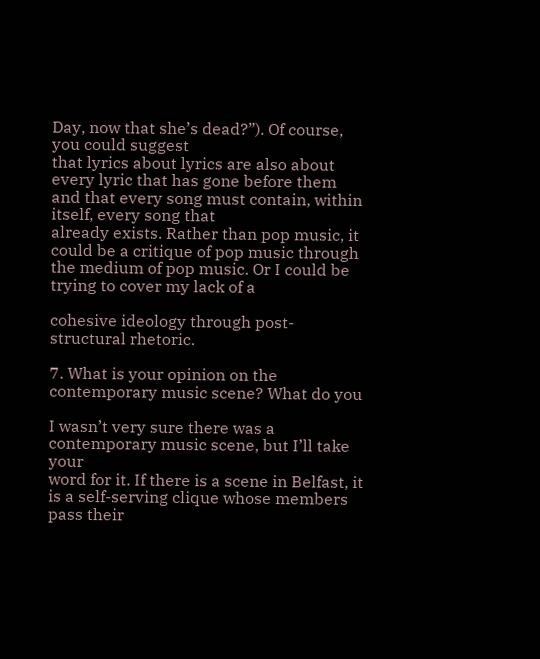Day, now that she’s dead?”). Of course, you could suggest
that lyrics about lyrics are also about every lyric that has gone before them and that every song must contain, within itself, every song that
already exists. Rather than pop music, it could be a critique of pop music through the medium of pop music. Or I could be trying to cover my lack of a

cohesive ideology through post-structural rhetoric.

7. What is your opinion on the contemporary music scene? What do you

I wasn’t very sure there was a contemporary music scene, but I’ll take your
word for it. If there is a scene in Belfast, it is a self-serving clique whose members pass their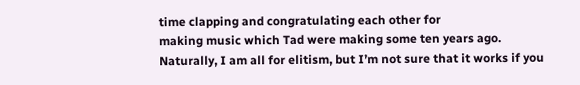time clapping and congratulating each other for
making music which Tad were making some ten years ago. Naturally, I am all for elitism, but I’m not sure that it works if you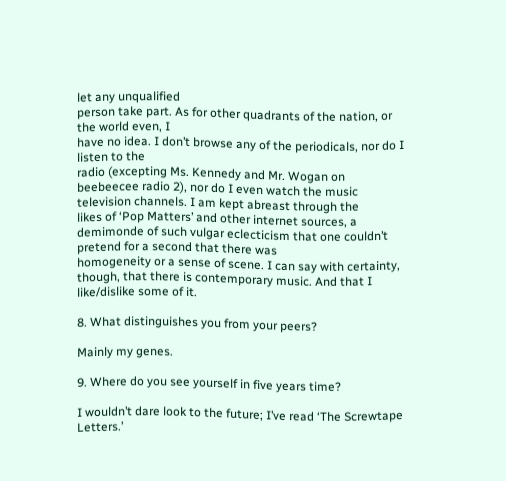let any unqualified
person take part. As for other quadrants of the nation, or the world even, I
have no idea. I don’t browse any of the periodicals, nor do I listen to the
radio (excepting Ms. Kennedy and Mr. Wogan on beebeecee radio 2), nor do I even watch the music television channels. I am kept abreast through the
likes of ‘Pop Matters’ and other internet sources, a demimonde of such vulgar eclecticism that one couldn’t pretend for a second that there was
homogeneity or a sense of scene. I can say with certainty, though, that there is contemporary music. And that I like/dislike some of it.

8. What distinguishes you from your peers?

Mainly my genes.

9. Where do you see yourself in five years time?

I wouldn’t dare look to the future; I’ve read ‘The Screwtape Letters.’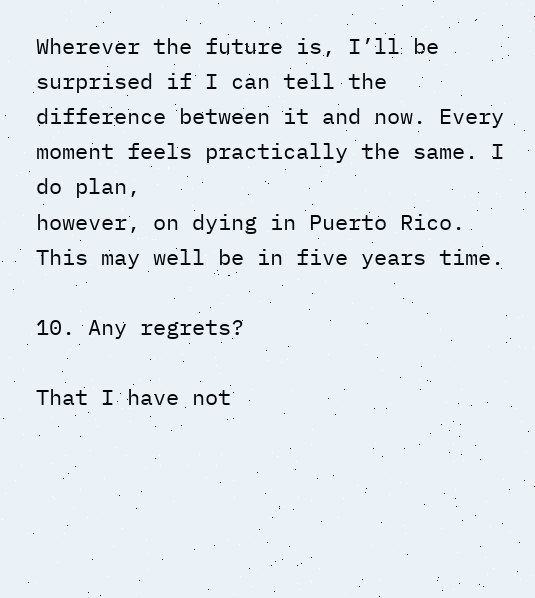Wherever the future is, I’ll be surprised if I can tell the difference between it and now. Every moment feels practically the same. I do plan,
however, on dying in Puerto Rico. This may well be in five years time.

10. Any regrets?

That I have not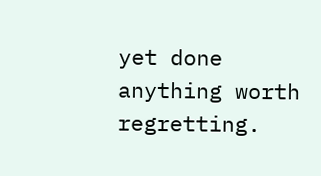yet done anything worth regretting.